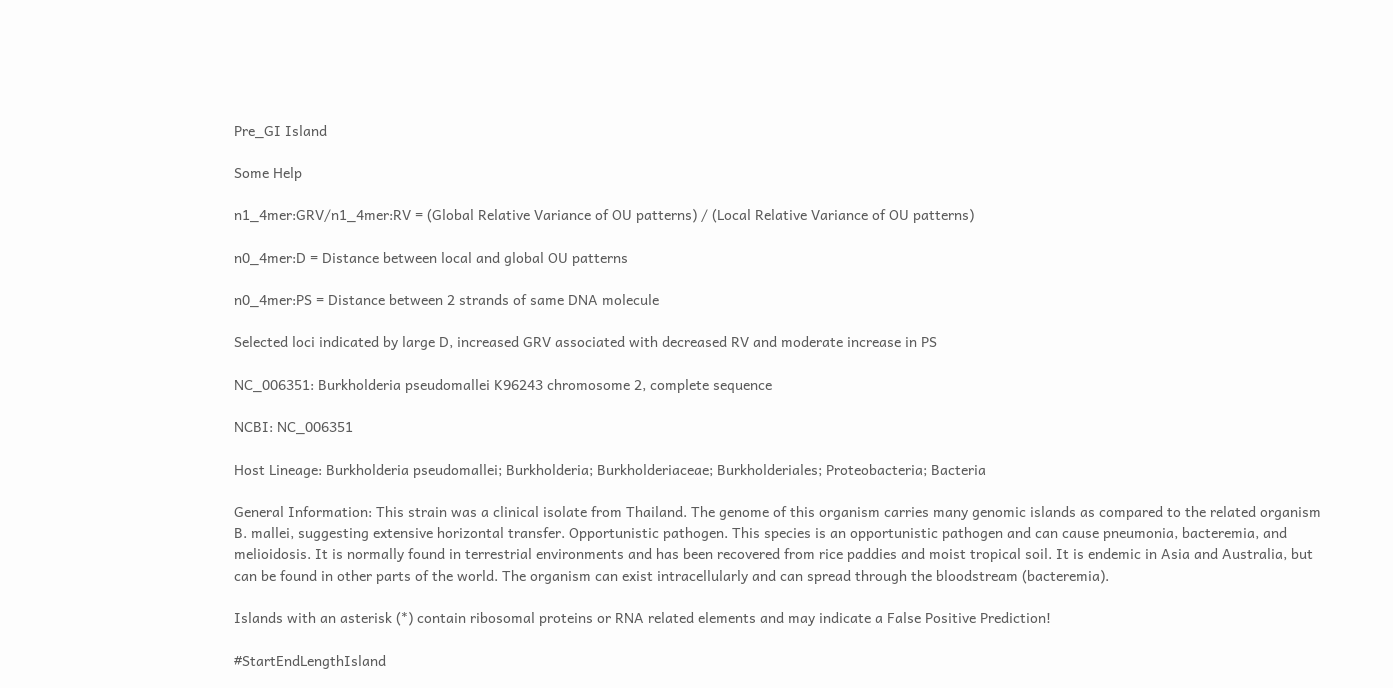Pre_GI Island

Some Help

n1_4mer:GRV/n1_4mer:RV = (Global Relative Variance of OU patterns) / (Local Relative Variance of OU patterns)

n0_4mer:D = Distance between local and global OU patterns

n0_4mer:PS = Distance between 2 strands of same DNA molecule

Selected loci indicated by large D, increased GRV associated with decreased RV and moderate increase in PS

NC_006351: Burkholderia pseudomallei K96243 chromosome 2, complete sequence

NCBI: NC_006351

Host Lineage: Burkholderia pseudomallei; Burkholderia; Burkholderiaceae; Burkholderiales; Proteobacteria; Bacteria

General Information: This strain was a clinical isolate from Thailand. The genome of this organism carries many genomic islands as compared to the related organism B. mallei, suggesting extensive horizontal transfer. Opportunistic pathogen. This species is an opportunistic pathogen and can cause pneumonia, bacteremia, and melioidosis. It is normally found in terrestrial environments and has been recovered from rice paddies and moist tropical soil. It is endemic in Asia and Australia, but can be found in other parts of the world. The organism can exist intracellularly and can spread through the bloodstream (bacteremia).

Islands with an asterisk (*) contain ribosomal proteins or RNA related elements and may indicate a False Positive Prediction!

#StartEndLengthIsland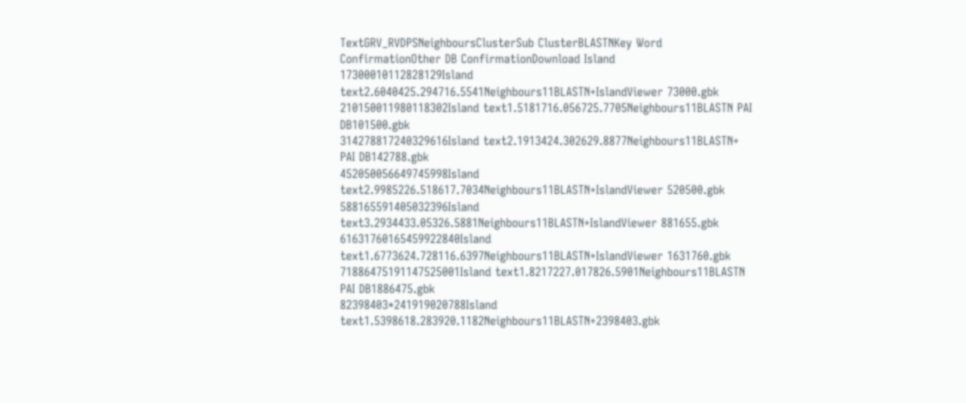TextGRV_RVDPSNeighboursClusterSub ClusterBLASTNKey Word ConfirmationOther DB ConfirmationDownload Island
17300010112828129Island text2.6040425.294716.5541Neighbours11BLASTN+IslandViewer 73000.gbk
210150011980118302Island text1.5181716.056725.7705Neighbours11BLASTN PAI DB101500.gbk
314278817240329616Island text2.1913424.302629.8877Neighbours11BLASTN+ PAI DB142788.gbk
452050056649745998Island text2.9985226.518617.7034Neighbours11BLASTN+IslandViewer 520500.gbk
588165591405032396Island text3.2934433.05326.5881Neighbours11BLASTN+IslandViewer 881655.gbk
61631760165459922840Island text1.6773624.728116.6397Neighbours11BLASTN+IslandViewer 1631760.gbk
71886475191147525001Island text1.8217227.017826.5901Neighbours11BLASTN PAI DB1886475.gbk
82398403*241919020788Island text1.5398618.283920.1182Neighbours11BLASTN+2398403.gbk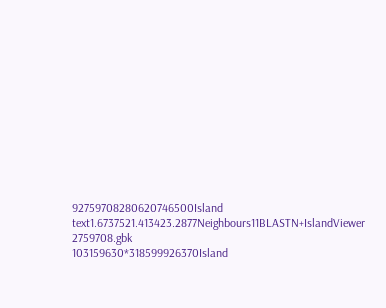92759708280620746500Island text1.6737521.413423.2877Neighbours11BLASTN+IslandViewer 2759708.gbk
103159630*318599926370Island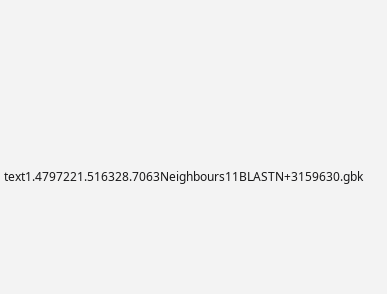text1.4797221.516328.7063Neighbours11BLASTN+3159630.gbk